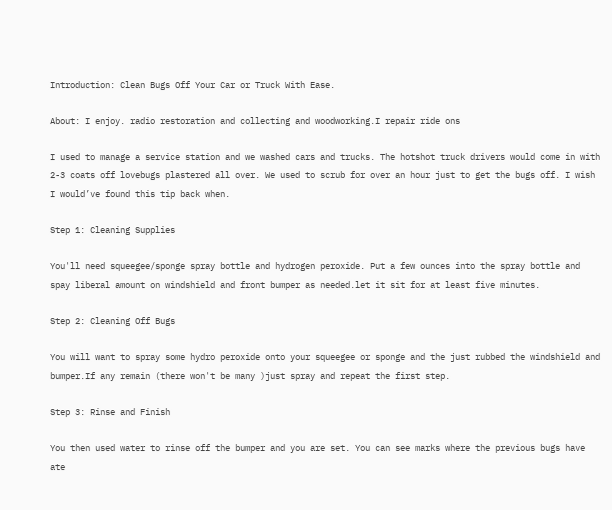Introduction: Clean Bugs Off Your Car or Truck With Ease.

About: I enjoy. radio restoration and collecting and woodworking.I repair ride ons

I used to manage a service station and we washed cars and trucks. The hotshot truck drivers would come in with 2-3 coats off lovebugs plastered all over. We used to scrub for over an hour just to get the bugs off. I wish I would’ve found this tip back when.

Step 1: Cleaning Supplies

You'll need squeegee/sponge spray bottle and hydrogen peroxide. Put a few ounces into the spray bottle and spay liberal amount on windshield and front bumper as needed.let it sit for at least five minutes.

Step 2: Cleaning Off Bugs

You will want to spray some hydro peroxide onto your squeegee or sponge and the just rubbed the windshield and bumper.If any remain (there won't be many )just spray and repeat the first step.

Step 3: Rinse and Finish

You then used water to rinse off the bumper and you are set. You can see marks where the previous bugs have ate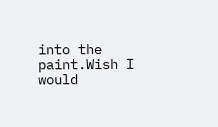into the paint.Wish I would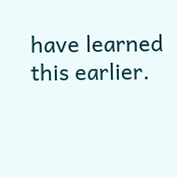have learned this earlier.